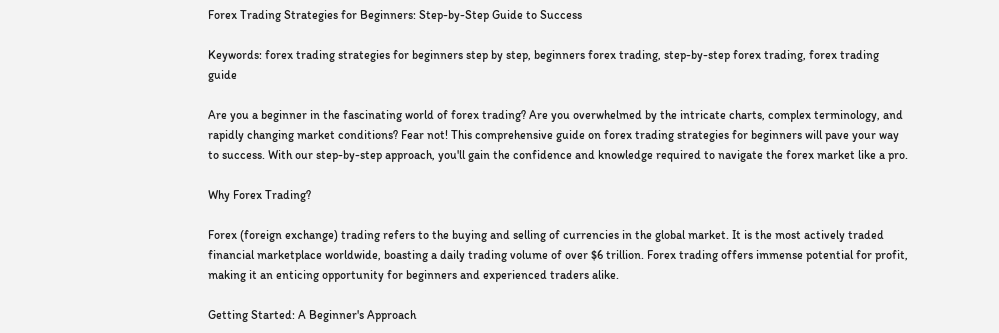Forex Trading Strategies for Beginners: Step-by-Step Guide to Success

Keywords: forex trading strategies for beginners step by step, beginners forex trading, step-by-step forex trading, forex trading guide

Are you a beginner in the fascinating world of forex trading? Are you overwhelmed by the intricate charts, complex terminology, and rapidly changing market conditions? Fear not! This comprehensive guide on forex trading strategies for beginners will pave your way to success. With our step-by-step approach, you'll gain the confidence and knowledge required to navigate the forex market like a pro.

Why Forex Trading?

Forex (foreign exchange) trading refers to the buying and selling of currencies in the global market. It is the most actively traded financial marketplace worldwide, boasting a daily trading volume of over $6 trillion. Forex trading offers immense potential for profit, making it an enticing opportunity for beginners and experienced traders alike.

Getting Started: A Beginner's Approach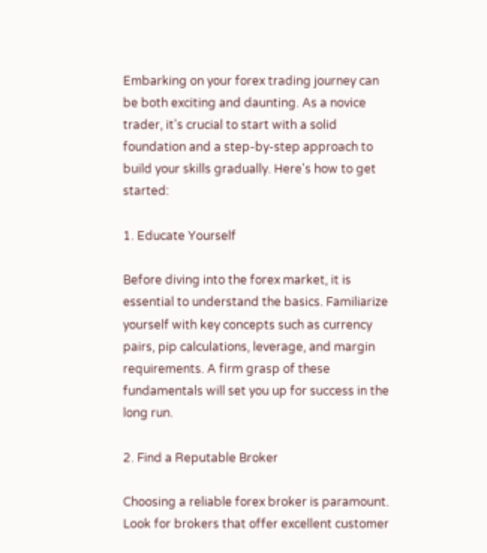Embarking on your forex trading journey can be both exciting and daunting. As a novice trader, it's crucial to start with a solid foundation and a step-by-step approach to build your skills gradually. Here's how to get started:

1. Educate Yourself

Before diving into the forex market, it is essential to understand the basics. Familiarize yourself with key concepts such as currency pairs, pip calculations, leverage, and margin requirements. A firm grasp of these fundamentals will set you up for success in the long run.

2. Find a Reputable Broker

Choosing a reliable forex broker is paramount. Look for brokers that offer excellent customer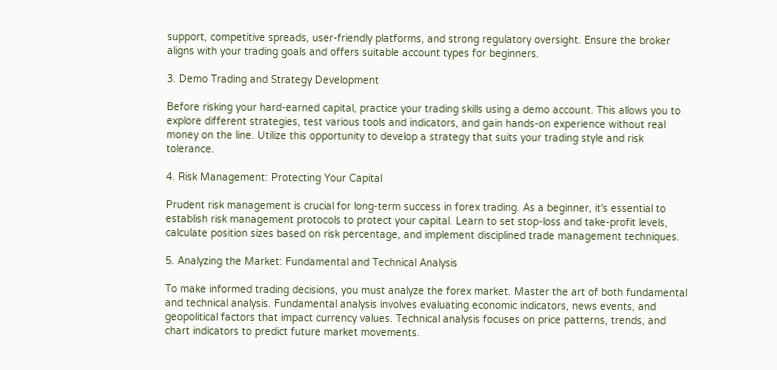support, competitive spreads, user-friendly platforms, and strong regulatory oversight. Ensure the broker aligns with your trading goals and offers suitable account types for beginners.

3. Demo Trading and Strategy Development

Before risking your hard-earned capital, practice your trading skills using a demo account. This allows you to explore different strategies, test various tools and indicators, and gain hands-on experience without real money on the line. Utilize this opportunity to develop a strategy that suits your trading style and risk tolerance.

4. Risk Management: Protecting Your Capital

Prudent risk management is crucial for long-term success in forex trading. As a beginner, it's essential to establish risk management protocols to protect your capital. Learn to set stop-loss and take-profit levels, calculate position sizes based on risk percentage, and implement disciplined trade management techniques.

5. Analyzing the Market: Fundamental and Technical Analysis

To make informed trading decisions, you must analyze the forex market. Master the art of both fundamental and technical analysis. Fundamental analysis involves evaluating economic indicators, news events, and geopolitical factors that impact currency values. Technical analysis focuses on price patterns, trends, and chart indicators to predict future market movements.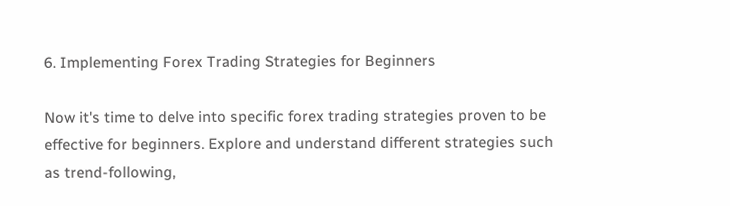6. Implementing Forex Trading Strategies for Beginners

Now it's time to delve into specific forex trading strategies proven to be effective for beginners. Explore and understand different strategies such as trend-following,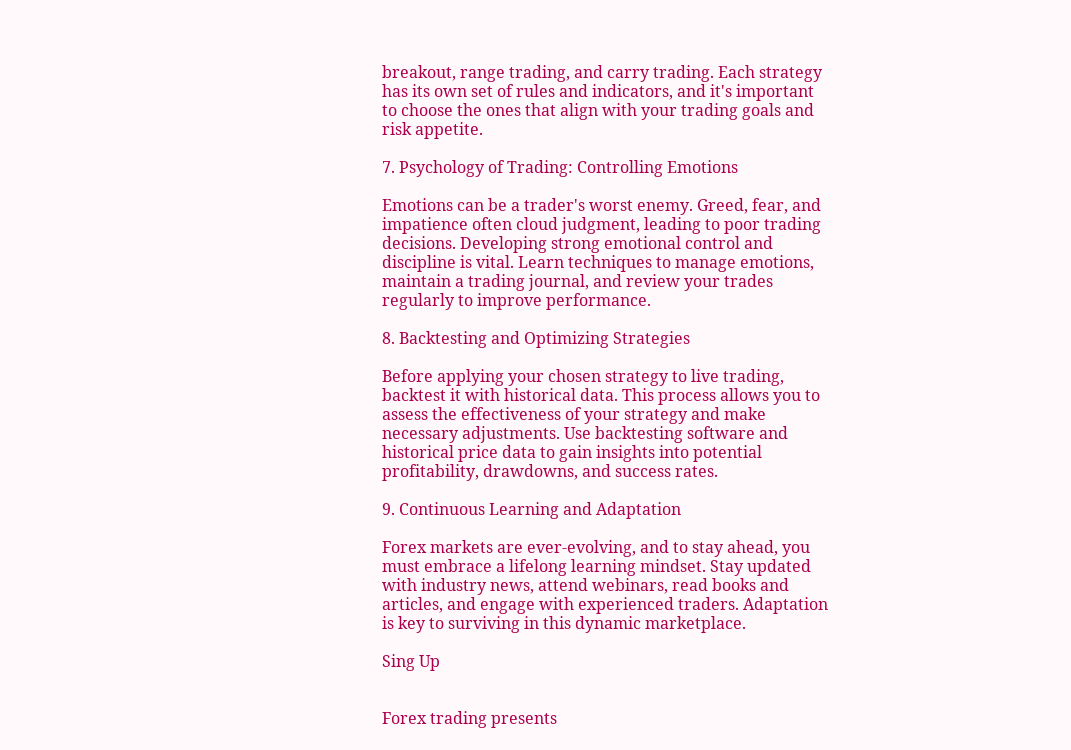breakout, range trading, and carry trading. Each strategy has its own set of rules and indicators, and it's important to choose the ones that align with your trading goals and risk appetite.

7. Psychology of Trading: Controlling Emotions

Emotions can be a trader's worst enemy. Greed, fear, and impatience often cloud judgment, leading to poor trading decisions. Developing strong emotional control and discipline is vital. Learn techniques to manage emotions, maintain a trading journal, and review your trades regularly to improve performance.

8. Backtesting and Optimizing Strategies

Before applying your chosen strategy to live trading, backtest it with historical data. This process allows you to assess the effectiveness of your strategy and make necessary adjustments. Use backtesting software and historical price data to gain insights into potential profitability, drawdowns, and success rates.

9. Continuous Learning and Adaptation

Forex markets are ever-evolving, and to stay ahead, you must embrace a lifelong learning mindset. Stay updated with industry news, attend webinars, read books and articles, and engage with experienced traders. Adaptation is key to surviving in this dynamic marketplace.

Sing Up


Forex trading presents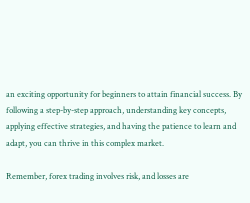an exciting opportunity for beginners to attain financial success. By following a step-by-step approach, understanding key concepts, applying effective strategies, and having the patience to learn and adapt, you can thrive in this complex market.

Remember, forex trading involves risk, and losses are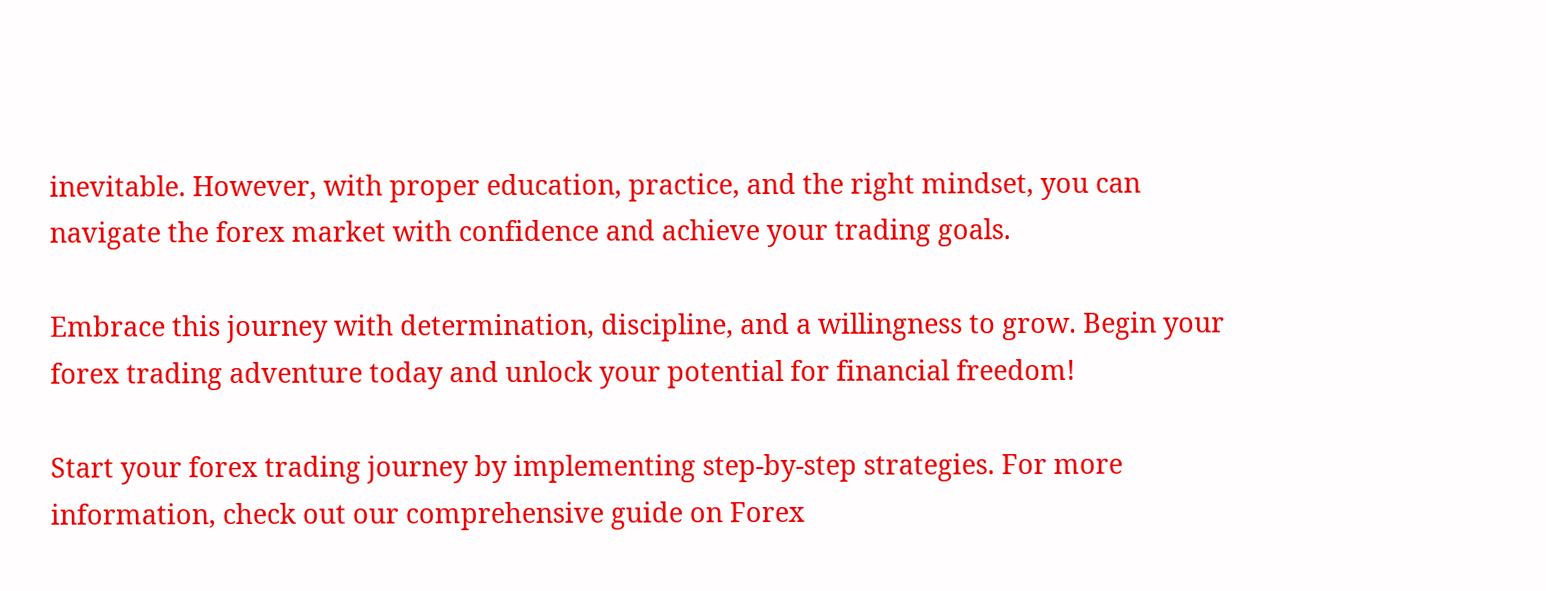inevitable. However, with proper education, practice, and the right mindset, you can navigate the forex market with confidence and achieve your trading goals.

Embrace this journey with determination, discipline, and a willingness to grow. Begin your forex trading adventure today and unlock your potential for financial freedom!

Start your forex trading journey by implementing step-by-step strategies. For more information, check out our comprehensive guide on Forex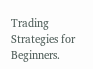Trading Strategies for Beginners.